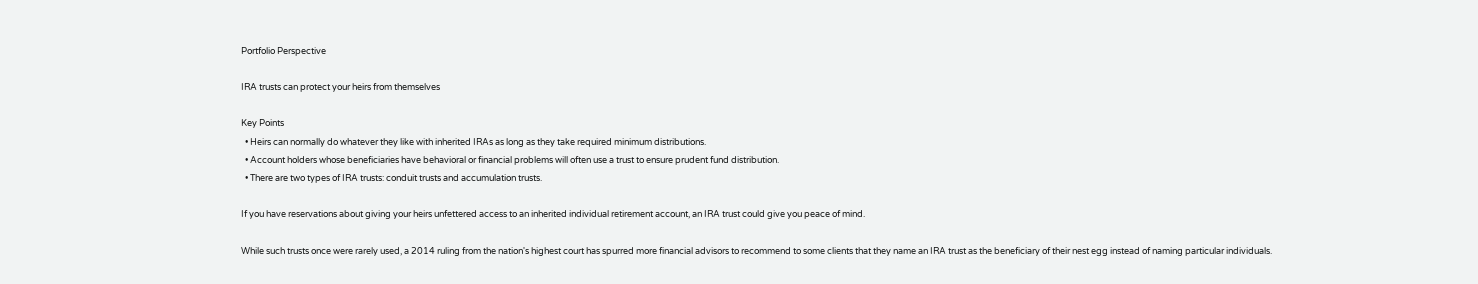Portfolio Perspective

IRA trusts can protect your heirs from themselves

Key Points
  • Heirs can normally do whatever they like with inherited IRAs as long as they take required minimum distributions.
  • Account holders whose beneficiaries have behavioral or financial problems will often use a trust to ensure prudent fund distribution.
  • There are two types of IRA trusts: conduit trusts and accumulation trusts.

If you have reservations about giving your heirs unfettered access to an inherited individual retirement account, an IRA trust could give you peace of mind.

While such trusts once were rarely used, a 2014 ruling from the nation's highest court has spurred more financial advisors to recommend to some clients that they name an IRA trust as the beneficiary of their nest egg instead of naming particular individuals.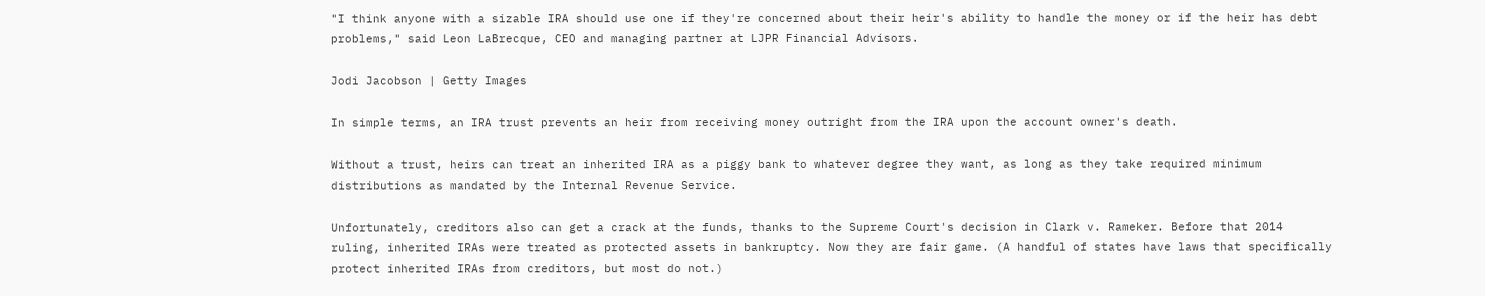"I think anyone with a sizable IRA should use one if they're concerned about their heir's ability to handle the money or if the heir has debt problems," said Leon LaBrecque, CEO and managing partner at LJPR Financial Advisors.

Jodi Jacobson | Getty Images

In simple terms, an IRA trust prevents an heir from receiving money outright from the IRA upon the account owner's death.

Without a trust, heirs can treat an inherited IRA as a piggy bank to whatever degree they want, as long as they take required minimum distributions as mandated by the Internal Revenue Service.

Unfortunately, creditors also can get a crack at the funds, thanks to the Supreme Court's decision in Clark v. Rameker. Before that 2014 ruling, inherited IRAs were treated as protected assets in bankruptcy. Now they are fair game. (A handful of states have laws that specifically protect inherited IRAs from creditors, but most do not.)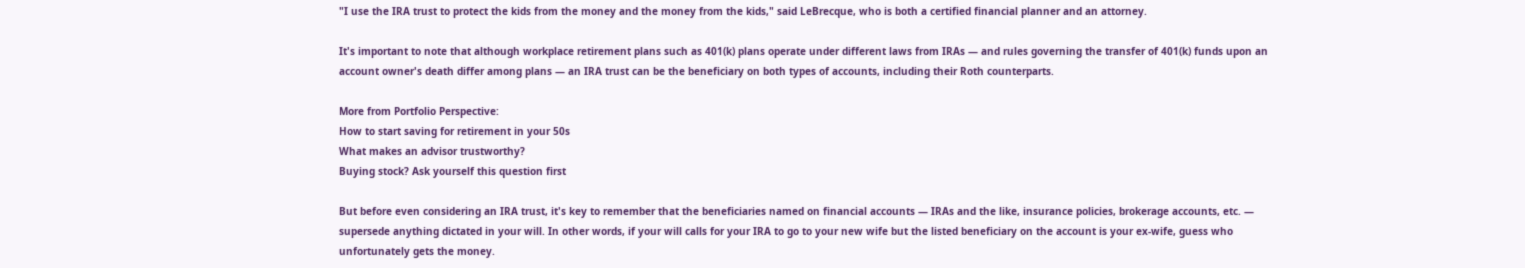"I use the IRA trust to protect the kids from the money and the money from the kids," said LeBrecque, who is both a certified financial planner and an attorney.

It's important to note that although workplace retirement plans such as 401(k) plans operate under different laws from IRAs — and rules governing the transfer of 401(k) funds upon an account owner's death differ among plans — an IRA trust can be the beneficiary on both types of accounts, including their Roth counterparts.

More from Portfolio Perspective:
How to start saving for retirement in your 50s
What makes an advisor trustworthy?
Buying stock? Ask yourself this question first

But before even considering an IRA trust, it's key to remember that the beneficiaries named on financial accounts — IRAs and the like, insurance policies, brokerage accounts, etc. — supersede anything dictated in your will. In other words, if your will calls for your IRA to go to your new wife but the listed beneficiary on the account is your ex-wife, guess who unfortunately gets the money.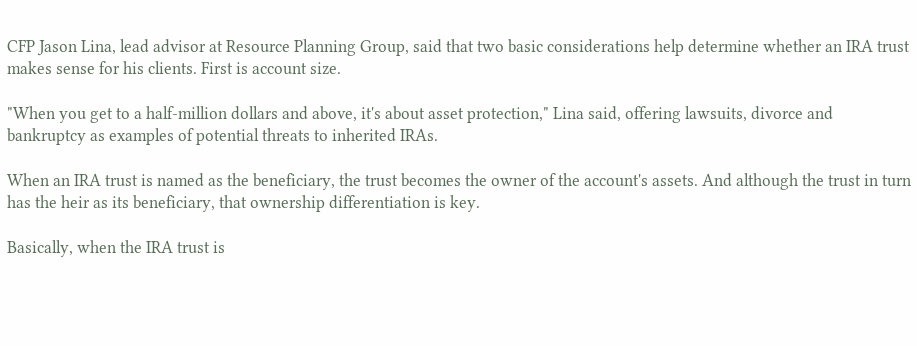CFP Jason Lina, lead advisor at Resource Planning Group, said that two basic considerations help determine whether an IRA trust makes sense for his clients. First is account size.

"When you get to a half-million dollars and above, it's about asset protection," Lina said, offering lawsuits, divorce and bankruptcy as examples of potential threats to inherited IRAs.

When an IRA trust is named as the beneficiary, the trust becomes the owner of the account's assets. And although the trust in turn has the heir as its beneficiary, that ownership differentiation is key.

Basically, when the IRA trust is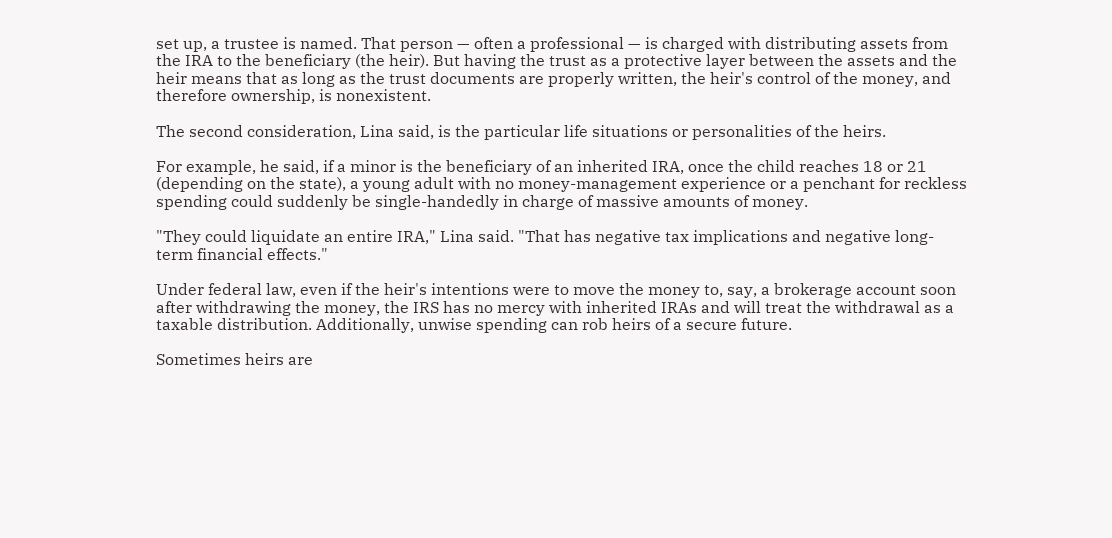set up, a trustee is named. That person — often a professional — is charged with distributing assets from the IRA to the beneficiary (the heir). But having the trust as a protective layer between the assets and the heir means that as long as the trust documents are properly written, the heir's control of the money, and therefore ownership, is nonexistent.

The second consideration, Lina said, is the particular life situations or personalities of the heirs.

For example, he said, if a minor is the beneficiary of an inherited IRA, once the child reaches 18 or 21 (depending on the state), a young adult with no money-management experience or a penchant for reckless spending could suddenly be single-handedly in charge of massive amounts of money.

"They could liquidate an entire IRA," Lina said. "That has negative tax implications and negative long-term financial effects."

Under federal law, even if the heir's intentions were to move the money to, say, a brokerage account soon after withdrawing the money, the IRS has no mercy with inherited IRAs and will treat the withdrawal as a taxable distribution. Additionally, unwise spending can rob heirs of a secure future.

Sometimes heirs are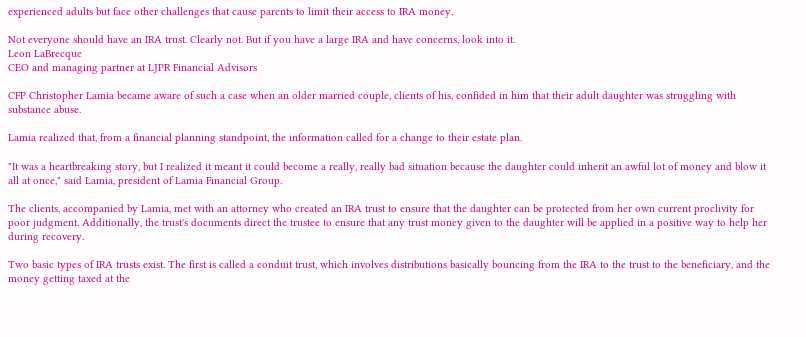experienced adults but face other challenges that cause parents to limit their access to IRA money.

Not everyone should have an IRA trust. Clearly not. But if you have a large IRA and have concerns, look into it.
Leon LaBrecque
CEO and managing partner at LJPR Financial Advisors

CFP Christopher Lamia became aware of such a case when an older married couple, clients of his, confided in him that their adult daughter was struggling with substance abuse.

Lamia realized that, from a financial planning standpoint, the information called for a change to their estate plan.

"It was a heartbreaking story, but I realized it meant it could become a really, really bad situation because the daughter could inherit an awful lot of money and blow it all at once," said Lamia, president of Lamia Financial Group.

The clients, accompanied by Lamia, met with an attorney who created an IRA trust to ensure that the daughter can be protected from her own current proclivity for poor judgment. Additionally, the trust's documents direct the trustee to ensure that any trust money given to the daughter will be applied in a positive way to help her during recovery.

Two basic types of IRA trusts exist. The first is called a conduit trust, which involves distributions basically bouncing from the IRA to the trust to the beneficiary, and the money getting taxed at the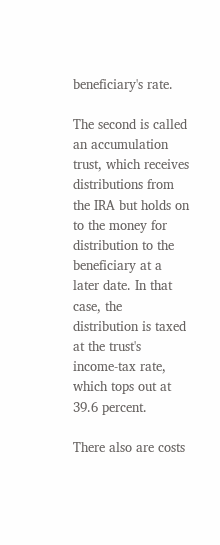beneficiary's rate.

The second is called an accumulation trust, which receives distributions from the IRA but holds on to the money for distribution to the beneficiary at a later date. In that case, the distribution is taxed at the trust's income-tax rate, which tops out at 39.6 percent.

There also are costs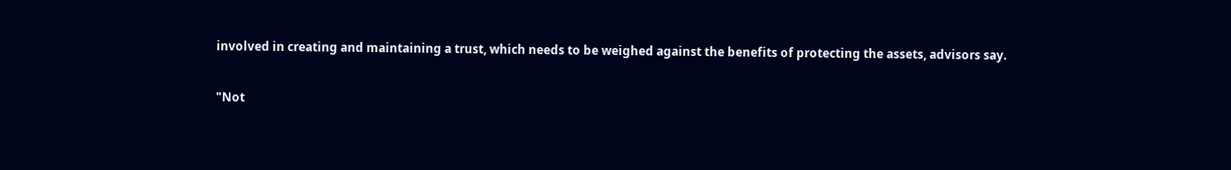involved in creating and maintaining a trust, which needs to be weighed against the benefits of protecting the assets, advisors say.

"Not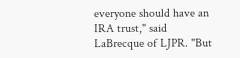everyone should have an IRA trust," said LaBrecque of LJPR. "But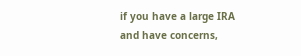if you have a large IRA and have concerns,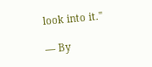look into it."

— By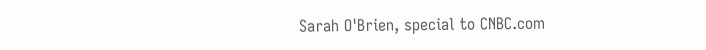Sarah O'Brien, special to CNBC.com